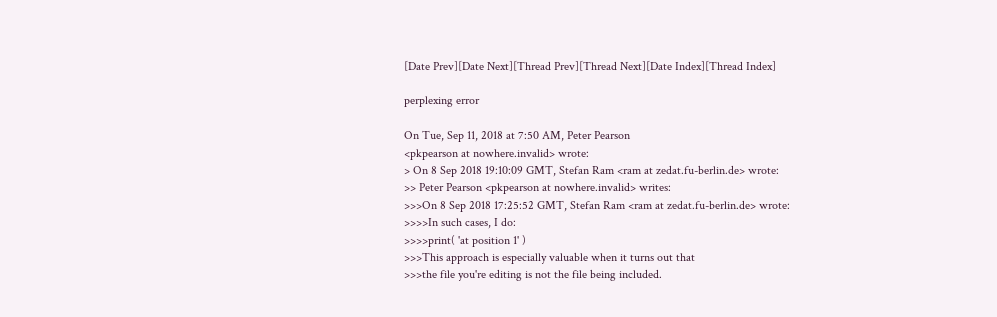[Date Prev][Date Next][Thread Prev][Thread Next][Date Index][Thread Index]

perplexing error

On Tue, Sep 11, 2018 at 7:50 AM, Peter Pearson
<pkpearson at nowhere.invalid> wrote:
> On 8 Sep 2018 19:10:09 GMT, Stefan Ram <ram at zedat.fu-berlin.de> wrote:
>> Peter Pearson <pkpearson at nowhere.invalid> writes:
>>>On 8 Sep 2018 17:25:52 GMT, Stefan Ram <ram at zedat.fu-berlin.de> wrote:
>>>>In such cases, I do:
>>>>print( 'at position 1' )
>>>This approach is especially valuable when it turns out that
>>>the file you're editing is not the file being included.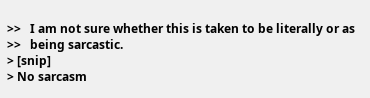>>   I am not sure whether this is taken to be literally or as
>>   being sarcastic.
> [snip]
> No sarcasm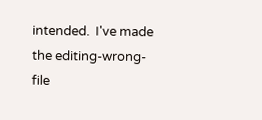intended.  I've made the editing-wrong-file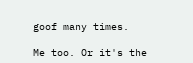goof many times.

Me too. Or it's the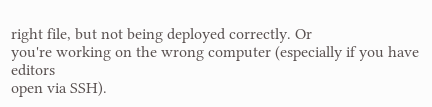right file, but not being deployed correctly. Or
you're working on the wrong computer (especially if you have editors
open via SSH).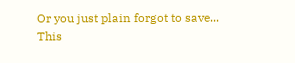Or you just plain forgot to save... This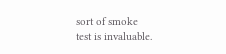sort of smoke
test is invaluable.